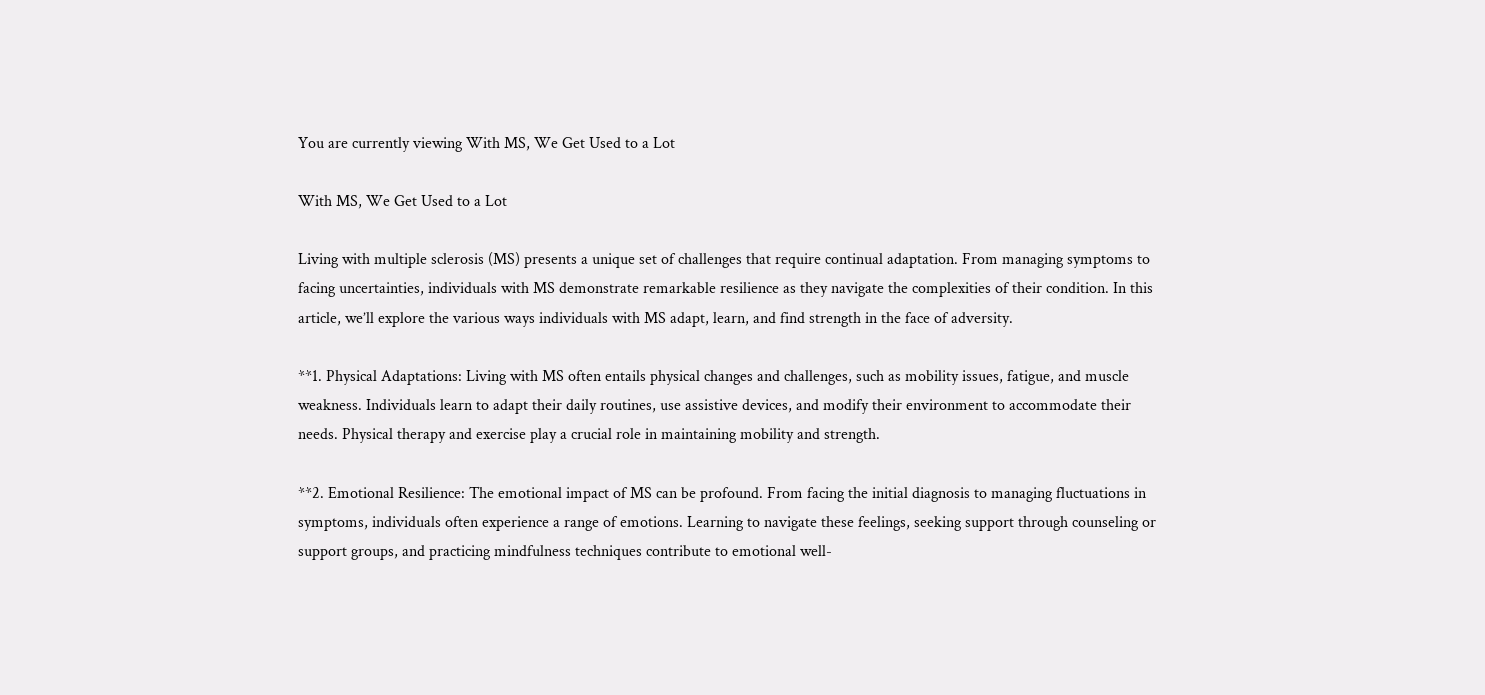You are currently viewing With MS, We Get Used to a Lot

With MS, We Get Used to a Lot

Living with multiple sclerosis (MS) presents a unique set of challenges that require continual adaptation. From managing symptoms to facing uncertainties, individuals with MS demonstrate remarkable resilience as they navigate the complexities of their condition. In this article, we’ll explore the various ways individuals with MS adapt, learn, and find strength in the face of adversity.

**1. Physical Adaptations: Living with MS often entails physical changes and challenges, such as mobility issues, fatigue, and muscle weakness. Individuals learn to adapt their daily routines, use assistive devices, and modify their environment to accommodate their needs. Physical therapy and exercise play a crucial role in maintaining mobility and strength.

**2. Emotional Resilience: The emotional impact of MS can be profound. From facing the initial diagnosis to managing fluctuations in symptoms, individuals often experience a range of emotions. Learning to navigate these feelings, seeking support through counseling or support groups, and practicing mindfulness techniques contribute to emotional well-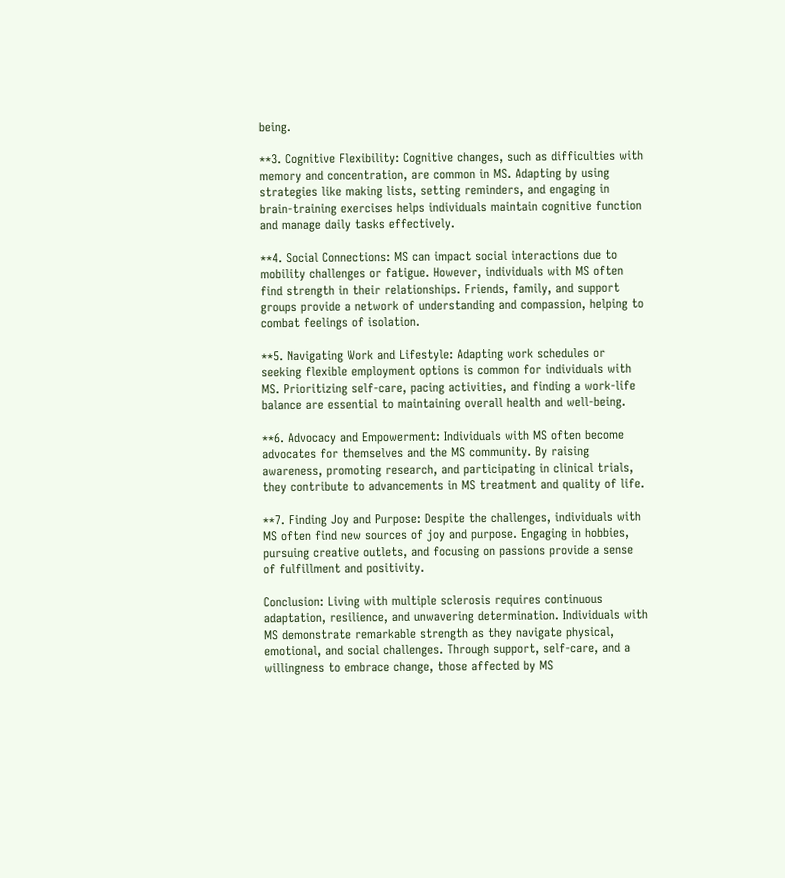being.

**3. Cognitive Flexibility: Cognitive changes, such as difficulties with memory and concentration, are common in MS. Adapting by using strategies like making lists, setting reminders, and engaging in brain-training exercises helps individuals maintain cognitive function and manage daily tasks effectively.

**4. Social Connections: MS can impact social interactions due to mobility challenges or fatigue. However, individuals with MS often find strength in their relationships. Friends, family, and support groups provide a network of understanding and compassion, helping to combat feelings of isolation.

**5. Navigating Work and Lifestyle: Adapting work schedules or seeking flexible employment options is common for individuals with MS. Prioritizing self-care, pacing activities, and finding a work-life balance are essential to maintaining overall health and well-being.

**6. Advocacy and Empowerment: Individuals with MS often become advocates for themselves and the MS community. By raising awareness, promoting research, and participating in clinical trials, they contribute to advancements in MS treatment and quality of life.

**7. Finding Joy and Purpose: Despite the challenges, individuals with MS often find new sources of joy and purpose. Engaging in hobbies, pursuing creative outlets, and focusing on passions provide a sense of fulfillment and positivity.

Conclusion: Living with multiple sclerosis requires continuous adaptation, resilience, and unwavering determination. Individuals with MS demonstrate remarkable strength as they navigate physical, emotional, and social challenges. Through support, self-care, and a willingness to embrace change, those affected by MS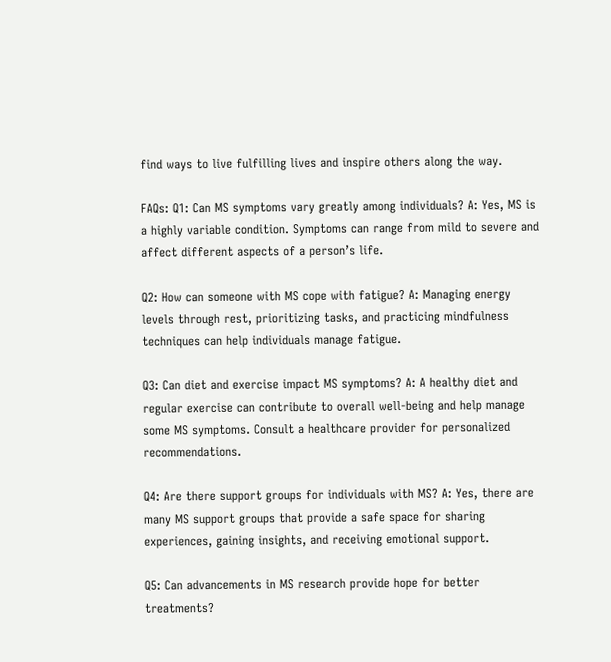find ways to live fulfilling lives and inspire others along the way.

FAQs: Q1: Can MS symptoms vary greatly among individuals? A: Yes, MS is a highly variable condition. Symptoms can range from mild to severe and affect different aspects of a person’s life.

Q2: How can someone with MS cope with fatigue? A: Managing energy levels through rest, prioritizing tasks, and practicing mindfulness techniques can help individuals manage fatigue.

Q3: Can diet and exercise impact MS symptoms? A: A healthy diet and regular exercise can contribute to overall well-being and help manage some MS symptoms. Consult a healthcare provider for personalized recommendations.

Q4: Are there support groups for individuals with MS? A: Yes, there are many MS support groups that provide a safe space for sharing experiences, gaining insights, and receiving emotional support.

Q5: Can advancements in MS research provide hope for better treatments?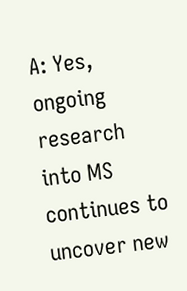A: Yes, ongoing research into MS continues to uncover new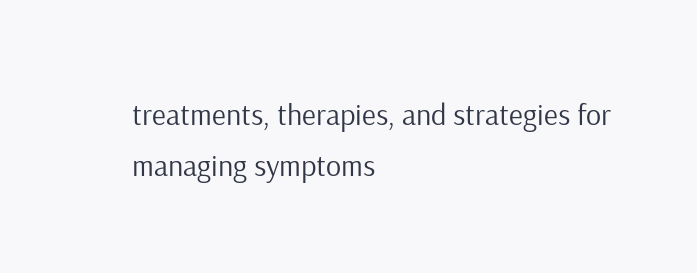treatments, therapies, and strategies for managing symptoms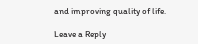and improving quality of life.

Leave a Reply